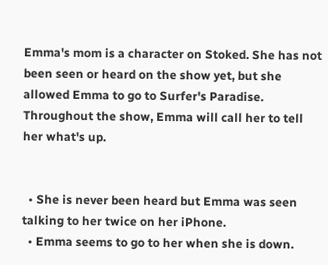Emma's mom is a character on Stoked. She has not been seen or heard on the show yet, but she allowed Emma to go to Surfer's Paradise. Throughout the show, Emma will call her to tell her what's up.


  • She is never been heard but Emma was seen talking to her twice on her iPhone.
  • Emma seems to go to her when she is down.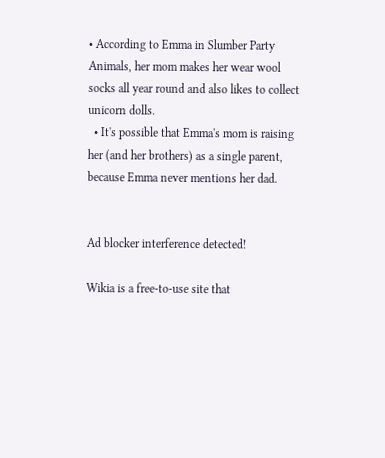• According to Emma in Slumber Party Animals, her mom makes her wear wool socks all year round and also likes to collect unicorn dolls.
  • It's possible that Emma's mom is raising her (and her brothers) as a single parent, because Emma never mentions her dad.


Ad blocker interference detected!

Wikia is a free-to-use site that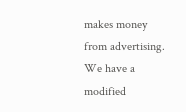makes money from advertising. We have a modified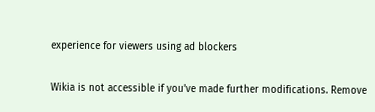experience for viewers using ad blockers

Wikia is not accessible if you’ve made further modifications. Remove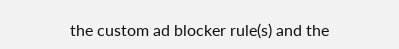the custom ad blocker rule(s) and the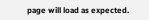page will load as expected.